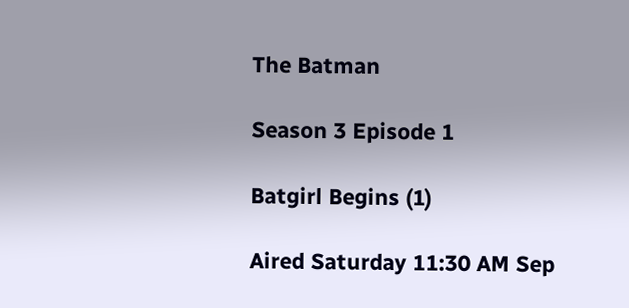The Batman

Season 3 Episode 1

Batgirl Begins (1)

Aired Saturday 11:30 AM Sep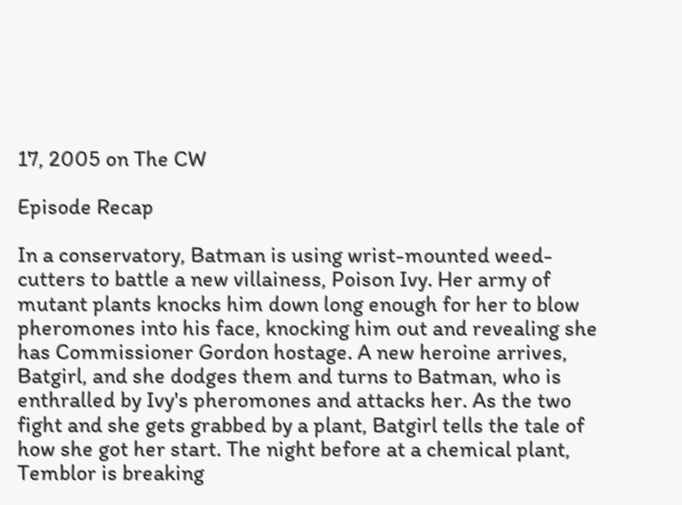17, 2005 on The CW

Episode Recap

In a conservatory, Batman is using wrist-mounted weed-cutters to battle a new villainess, Poison Ivy. Her army of mutant plants knocks him down long enough for her to blow pheromones into his face, knocking him out and revealing she has Commissioner Gordon hostage. A new heroine arrives, Batgirl, and she dodges them and turns to Batman, who is enthralled by Ivy's pheromones and attacks her. As the two fight and she gets grabbed by a plant, Batgirl tells the tale of how she got her start. The night before at a chemical plant, Temblor is breaking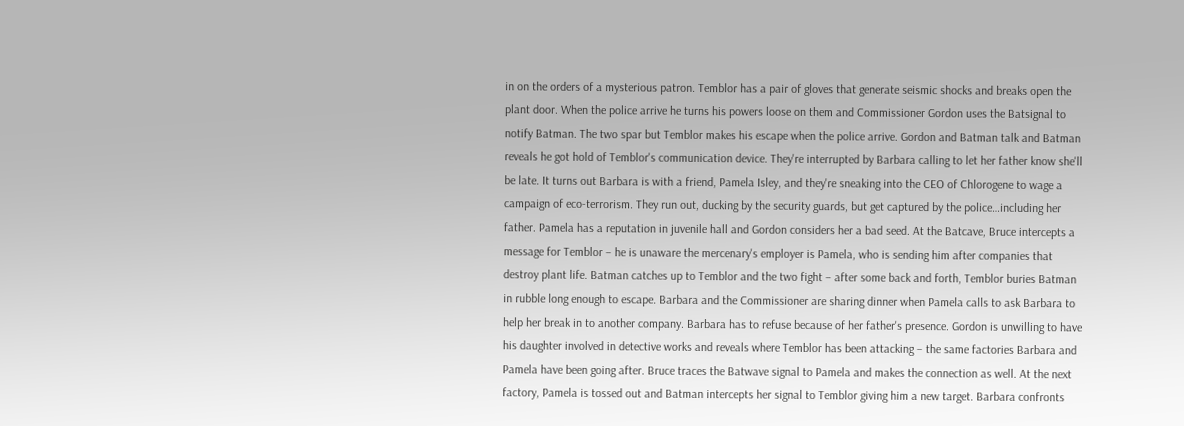in on the orders of a mysterious patron. Temblor has a pair of gloves that generate seismic shocks and breaks open the plant door. When the police arrive he turns his powers loose on them and Commissioner Gordon uses the Batsignal to notify Batman. The two spar but Temblor makes his escape when the police arrive. Gordon and Batman talk and Batman reveals he got hold of Temblor's communication device. They're interrupted by Barbara calling to let her father know she'll be late. It turns out Barbara is with a friend, Pamela Isley, and they're sneaking into the CEO of Chlorogene to wage a campaign of eco-terrorism. They run out, ducking by the security guards, but get captured by the police…including her father. Pamela has a reputation in juvenile hall and Gordon considers her a bad seed. At the Batcave, Bruce intercepts a message for Temblor – he is unaware the mercenary's employer is Pamela, who is sending him after companies that destroy plant life. Batman catches up to Temblor and the two fight – after some back and forth, Temblor buries Batman in rubble long enough to escape. Barbara and the Commissioner are sharing dinner when Pamela calls to ask Barbara to help her break in to another company. Barbara has to refuse because of her father's presence. Gordon is unwilling to have his daughter involved in detective works and reveals where Temblor has been attacking – the same factories Barbara and Pamela have been going after. Bruce traces the Batwave signal to Pamela and makes the connection as well. At the next factory, Pamela is tossed out and Batman intercepts her signal to Temblor giving him a new target. Barbara confronts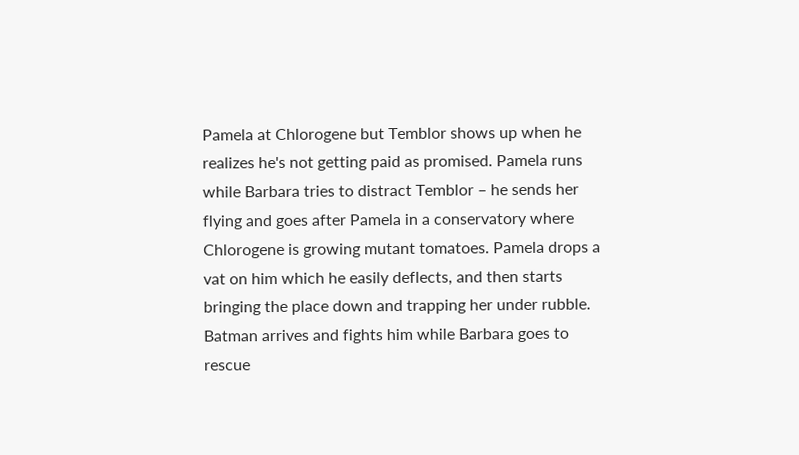Pamela at Chlorogene but Temblor shows up when he realizes he's not getting paid as promised. Pamela runs while Barbara tries to distract Temblor – he sends her flying and goes after Pamela in a conservatory where Chlorogene is growing mutant tomatoes. Pamela drops a vat on him which he easily deflects, and then starts bringing the place down and trapping her under rubble. Batman arrives and fights him while Barbara goes to rescue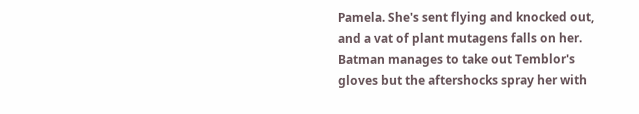Pamela. She's sent flying and knocked out, and a vat of plant mutagens falls on her. Batman manages to take out Temblor's gloves but the aftershocks spray her with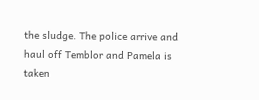the sludge. The police arrive and haul off Temblor and Pamela is taken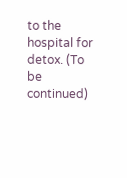to the hospital for detox. (To be continued)